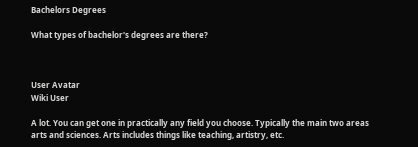Bachelors Degrees

What types of bachelor's degrees are there?



User Avatar
Wiki User

A lot. You can get one in practically any field you choose. Typically the main two areas arts and sciences. Arts includes things like teaching, artistry, etc.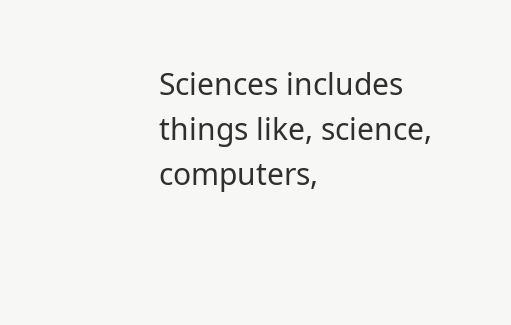Sciences includes things like, science, computers,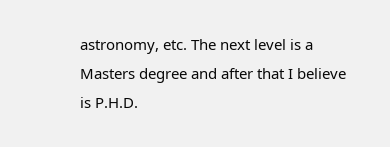astronomy, etc. The next level is a Masters degree and after that I believe is P.H.D.